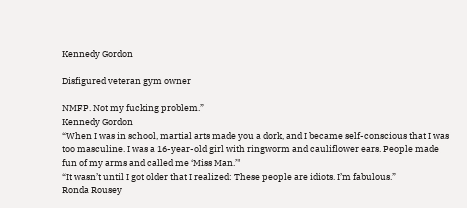Kennedy Gordon

Disfigured veteran gym owner

NMFP. Not my fucking problem.”
Kennedy Gordon
“When I was in school, martial arts made you a dork, and I became self-conscious that I was too masculine. I was a 16-year-old girl with ringworm and cauliflower ears. People made fun of my arms and called me ‘Miss Man.’"
“It wasn’t until I got older that I realized: These people are idiots. I’m fabulous.”
Ronda Rousey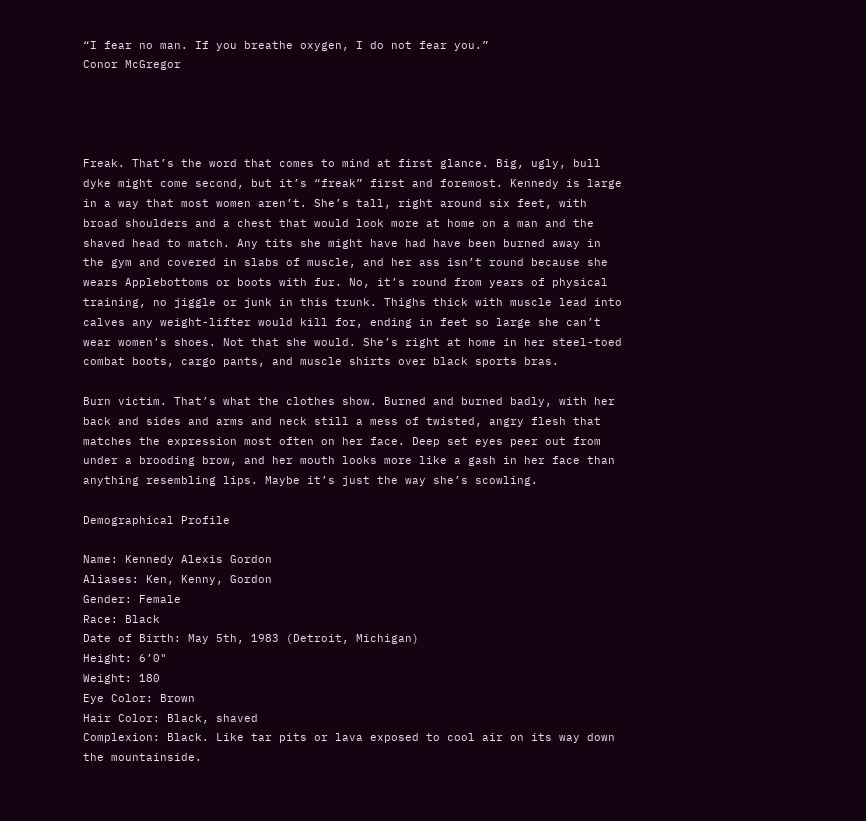“I fear no man. If you breathe oxygen, I do not fear you.”
Conor McGregor




Freak. That’s the word that comes to mind at first glance. Big, ugly, bull dyke might come second, but it’s “freak” first and foremost. Kennedy is large in a way that most women aren’t. She’s tall, right around six feet, with broad shoulders and a chest that would look more at home on a man and the shaved head to match. Any tits she might have had have been burned away in the gym and covered in slabs of muscle, and her ass isn’t round because she wears Applebottoms or boots with fur. No, it’s round from years of physical training, no jiggle or junk in this trunk. Thighs thick with muscle lead into calves any weight-lifter would kill for, ending in feet so large she can’t wear women’s shoes. Not that she would. She’s right at home in her steel-toed combat boots, cargo pants, and muscle shirts over black sports bras.

Burn victim. That’s what the clothes show. Burned and burned badly, with her back and sides and arms and neck still a mess of twisted, angry flesh that matches the expression most often on her face. Deep set eyes peer out from under a brooding brow, and her mouth looks more like a gash in her face than anything resembling lips. Maybe it’s just the way she’s scowling.

Demographical Profile

Name: Kennedy Alexis Gordon
Aliases: Ken, Kenny, Gordon
Gender: Female
Race: Black
Date of Birth: May 5th, 1983 (Detroit, Michigan)
Height: 6’0"
Weight: 180
Eye Color: Brown
Hair Color: Black, shaved
Complexion: Black. Like tar pits or lava exposed to cool air on its way down the mountainside.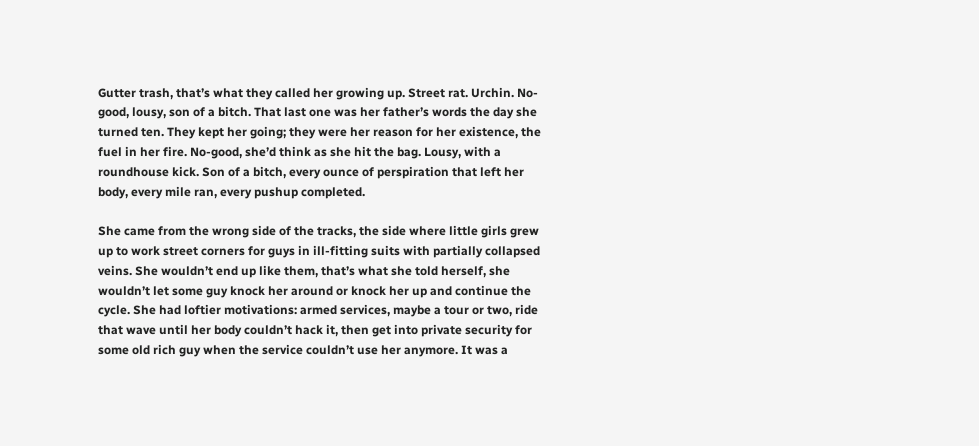Gutter trash, that’s what they called her growing up. Street rat. Urchin. No-good, lousy, son of a bitch. That last one was her father’s words the day she turned ten. They kept her going; they were her reason for her existence, the fuel in her fire. No-good, she’d think as she hit the bag. Lousy, with a roundhouse kick. Son of a bitch, every ounce of perspiration that left her body, every mile ran, every pushup completed.

She came from the wrong side of the tracks, the side where little girls grew up to work street corners for guys in ill-fitting suits with partially collapsed veins. She wouldn’t end up like them, that’s what she told herself, she wouldn’t let some guy knock her around or knock her up and continue the cycle. She had loftier motivations: armed services, maybe a tour or two, ride that wave until her body couldn’t hack it, then get into private security for some old rich guy when the service couldn’t use her anymore. It was a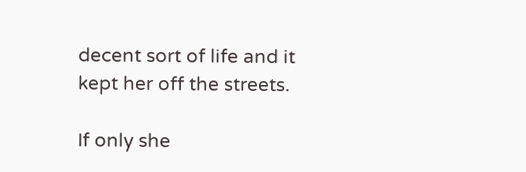decent sort of life and it kept her off the streets.

If only she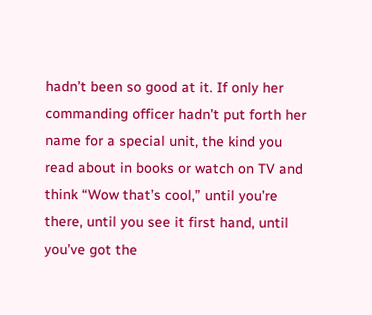hadn’t been so good at it. If only her commanding officer hadn’t put forth her name for a special unit, the kind you read about in books or watch on TV and think “Wow that’s cool,” until you’re there, until you see it first hand, until you’ve got the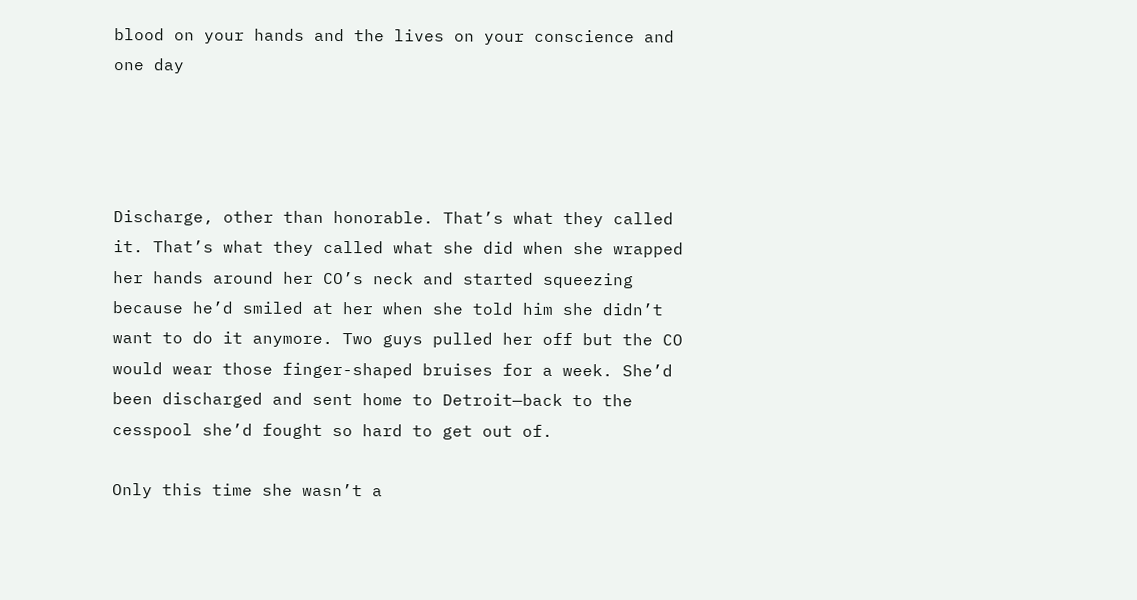blood on your hands and the lives on your conscience and one day




Discharge, other than honorable. That’s what they called it. That’s what they called what she did when she wrapped her hands around her CO’s neck and started squeezing because he’d smiled at her when she told him she didn’t want to do it anymore. Two guys pulled her off but the CO would wear those finger-shaped bruises for a week. She’d been discharged and sent home to Detroit—back to the cesspool she’d fought so hard to get out of.

Only this time she wasn’t a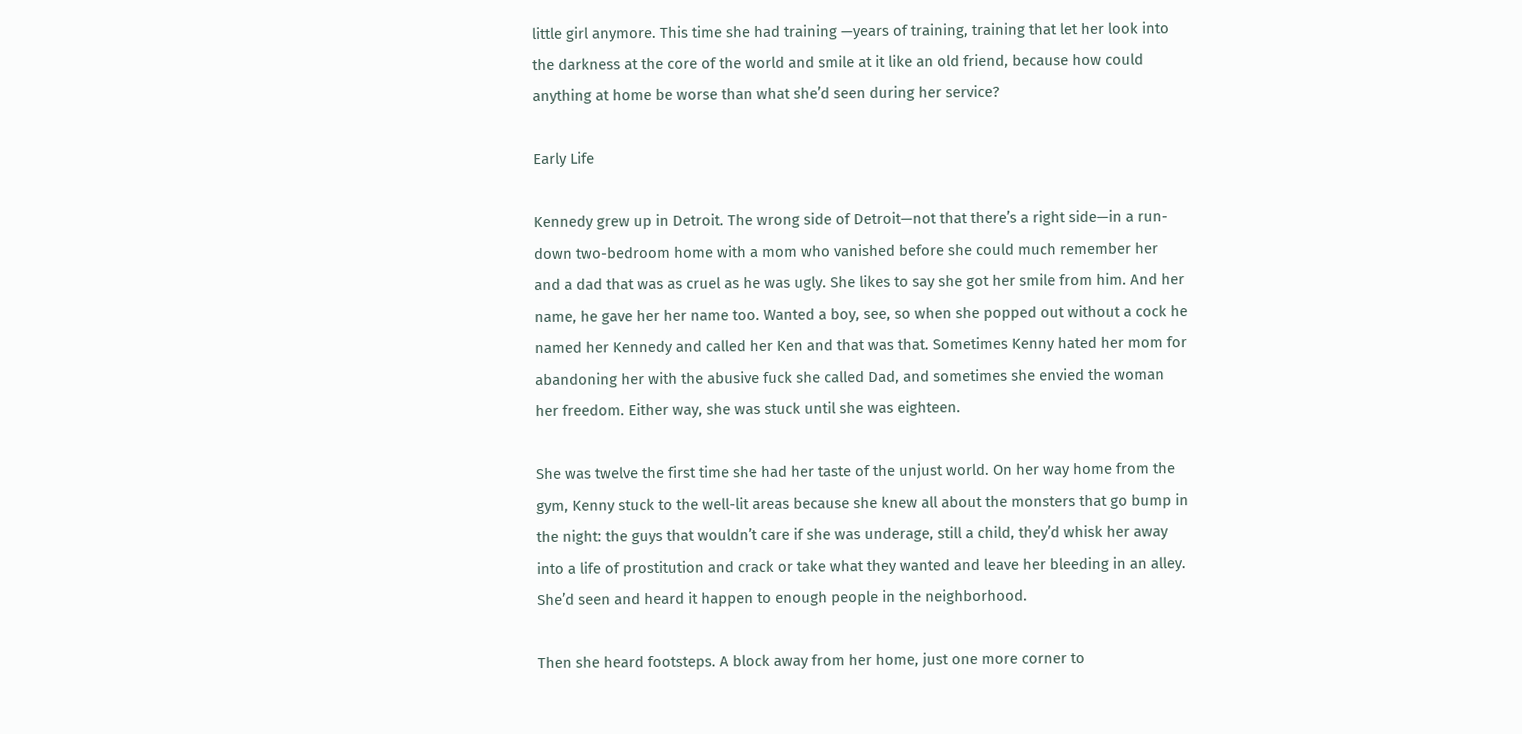little girl anymore. This time she had training —years of training, training that let her look into the darkness at the core of the world and smile at it like an old friend, because how could anything at home be worse than what she’d seen during her service?

Early Life

Kennedy grew up in Detroit. The wrong side of Detroit—not that there’s a right side—in a run-down two-bedroom home with a mom who vanished before she could much remember her and a dad that was as cruel as he was ugly. She likes to say she got her smile from him. And her name, he gave her her name too. Wanted a boy, see, so when she popped out without a cock he named her Kennedy and called her Ken and that was that. Sometimes Kenny hated her mom for abandoning her with the abusive fuck she called Dad, and sometimes she envied the woman her freedom. Either way, she was stuck until she was eighteen.

She was twelve the first time she had her taste of the unjust world. On her way home from the gym, Kenny stuck to the well-lit areas because she knew all about the monsters that go bump in the night: the guys that wouldn’t care if she was underage, still a child, they’d whisk her away into a life of prostitution and crack or take what they wanted and leave her bleeding in an alley. She’d seen and heard it happen to enough people in the neighborhood.

Then she heard footsteps. A block away from her home, just one more corner to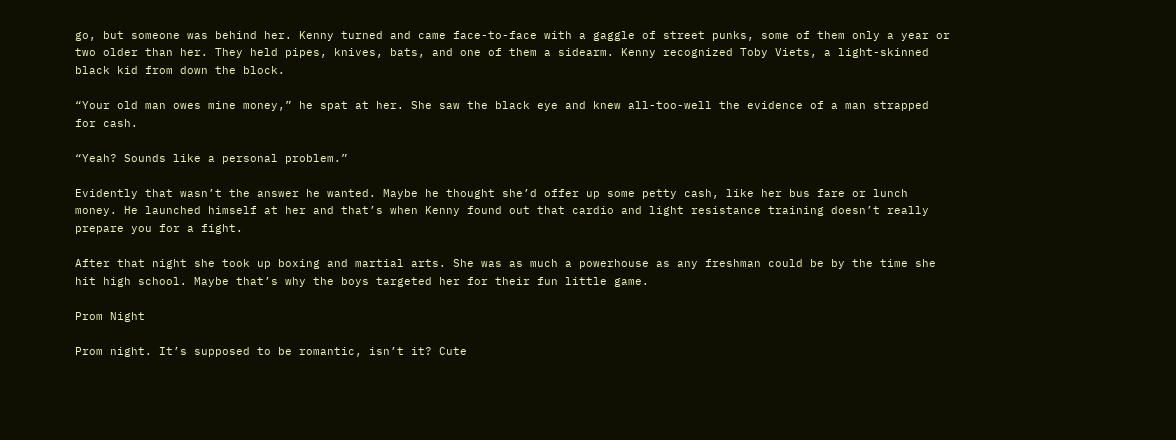go, but someone was behind her. Kenny turned and came face-to-face with a gaggle of street punks, some of them only a year or two older than her. They held pipes, knives, bats, and one of them a sidearm. Kenny recognized Toby Viets, a light-skinned black kid from down the block.

“Your old man owes mine money,” he spat at her. She saw the black eye and knew all-too-well the evidence of a man strapped for cash.

“Yeah? Sounds like a personal problem.”

Evidently that wasn’t the answer he wanted. Maybe he thought she’d offer up some petty cash, like her bus fare or lunch money. He launched himself at her and that’s when Kenny found out that cardio and light resistance training doesn’t really prepare you for a fight.

After that night she took up boxing and martial arts. She was as much a powerhouse as any freshman could be by the time she hit high school. Maybe that’s why the boys targeted her for their fun little game.

Prom Night

Prom night. It’s supposed to be romantic, isn’t it? Cute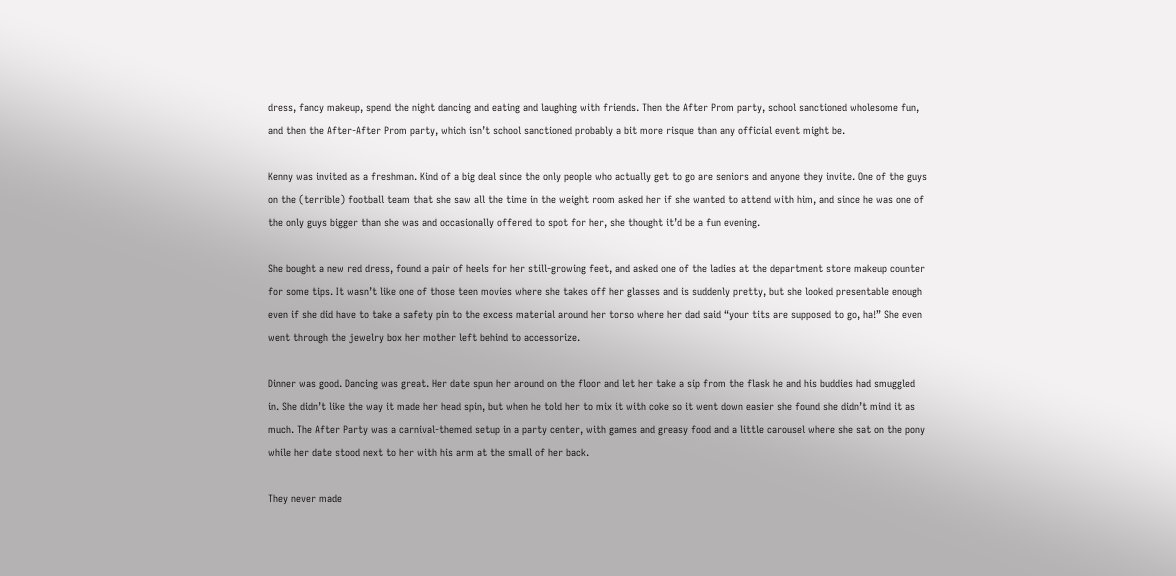dress, fancy makeup, spend the night dancing and eating and laughing with friends. Then the After Prom party, school sanctioned wholesome fun, and then the After-After Prom party, which isn’t school sanctioned probably a bit more risque than any official event might be.

Kenny was invited as a freshman. Kind of a big deal since the only people who actually get to go are seniors and anyone they invite. One of the guys on the (terrible) football team that she saw all the time in the weight room asked her if she wanted to attend with him, and since he was one of the only guys bigger than she was and occasionally offered to spot for her, she thought it’d be a fun evening.

She bought a new red dress, found a pair of heels for her still-growing feet, and asked one of the ladies at the department store makeup counter for some tips. It wasn’t like one of those teen movies where she takes off her glasses and is suddenly pretty, but she looked presentable enough even if she did have to take a safety pin to the excess material around her torso where her dad said “your tits are supposed to go, ha!” She even went through the jewelry box her mother left behind to accessorize.

Dinner was good. Dancing was great. Her date spun her around on the floor and let her take a sip from the flask he and his buddies had smuggled in. She didn’t like the way it made her head spin, but when he told her to mix it with coke so it went down easier she found she didn’t mind it as much. The After Party was a carnival-themed setup in a party center, with games and greasy food and a little carousel where she sat on the pony while her date stood next to her with his arm at the small of her back.

They never made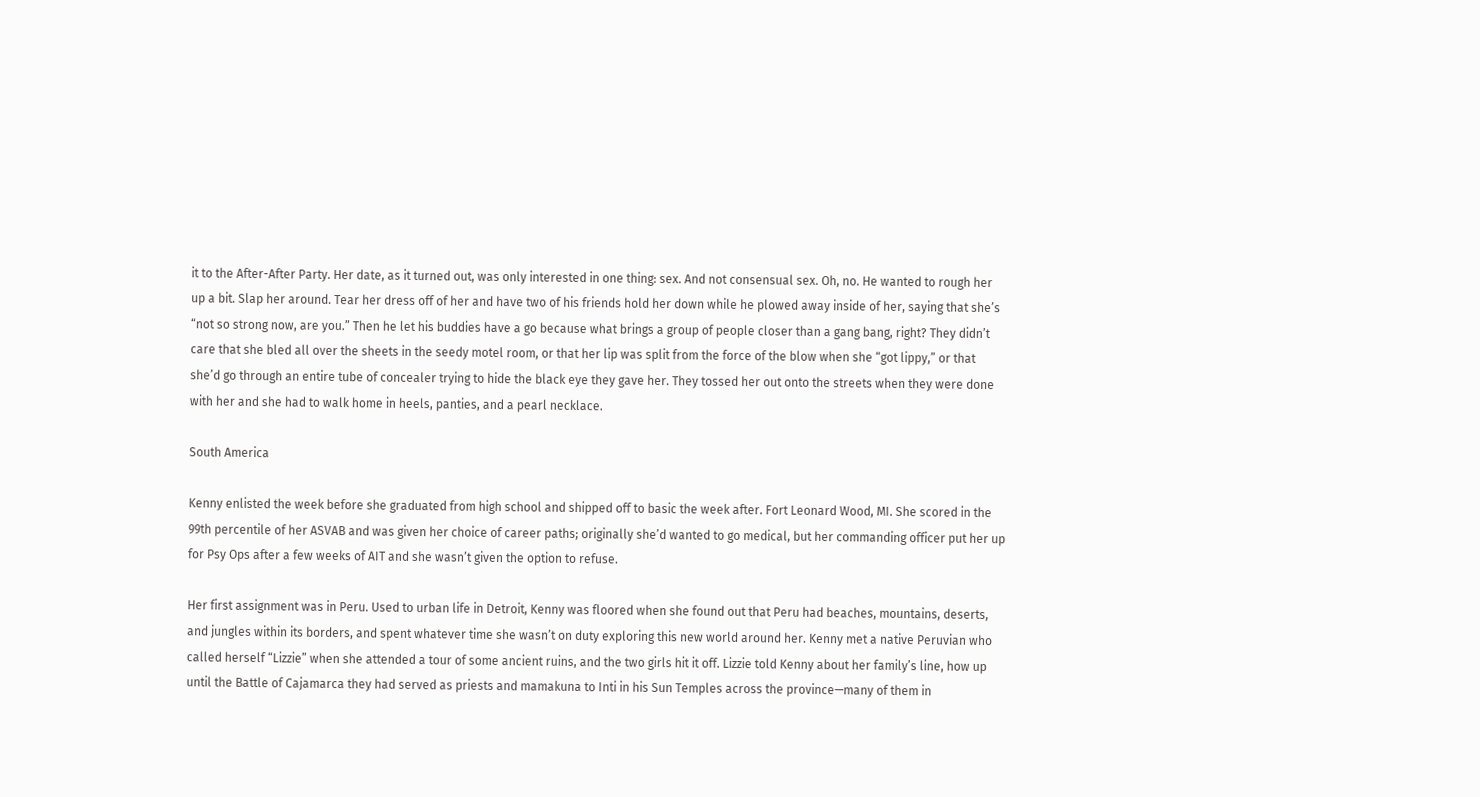it to the After-After Party. Her date, as it turned out, was only interested in one thing: sex. And not consensual sex. Oh, no. He wanted to rough her up a bit. Slap her around. Tear her dress off of her and have two of his friends hold her down while he plowed away inside of her, saying that she’s “not so strong now, are you.” Then he let his buddies have a go because what brings a group of people closer than a gang bang, right? They didn’t care that she bled all over the sheets in the seedy motel room, or that her lip was split from the force of the blow when she “got lippy,” or that she’d go through an entire tube of concealer trying to hide the black eye they gave her. They tossed her out onto the streets when they were done with her and she had to walk home in heels, panties, and a pearl necklace.

South America

Kenny enlisted the week before she graduated from high school and shipped off to basic the week after. Fort Leonard Wood, MI. She scored in the 99th percentile of her ASVAB and was given her choice of career paths; originally she’d wanted to go medical, but her commanding officer put her up for Psy Ops after a few weeks of AIT and she wasn’t given the option to refuse.

Her first assignment was in Peru. Used to urban life in Detroit, Kenny was floored when she found out that Peru had beaches, mountains, deserts, and jungles within its borders, and spent whatever time she wasn’t on duty exploring this new world around her. Kenny met a native Peruvian who called herself “Lizzie” when she attended a tour of some ancient ruins, and the two girls hit it off. Lizzie told Kenny about her family’s line, how up until the Battle of Cajamarca they had served as priests and mamakuna to Inti in his Sun Temples across the province—many of them in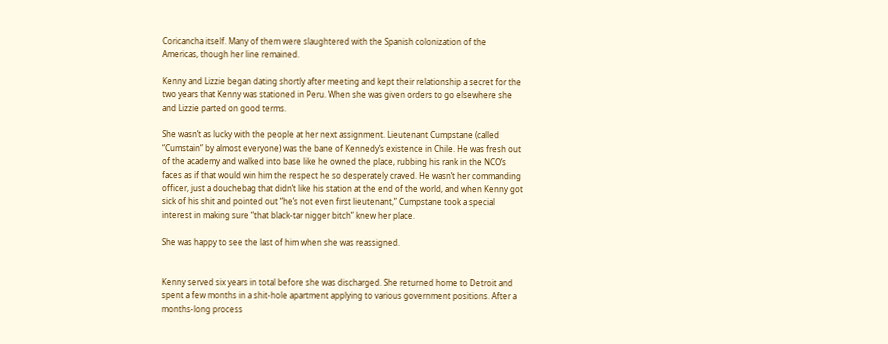Coricancha itself. Many of them were slaughtered with the Spanish colonization of the Americas, though her line remained.

Kenny and Lizzie began dating shortly after meeting and kept their relationship a secret for the two years that Kenny was stationed in Peru. When she was given orders to go elsewhere she and Lizzie parted on good terms.

She wasn’t as lucky with the people at her next assignment. Lieutenant Cumpstane (called “Cumstain” by almost everyone) was the bane of Kennedy’s existence in Chile. He was fresh out of the academy and walked into base like he owned the place, rubbing his rank in the NCO’s faces as if that would win him the respect he so desperately craved. He wasn’t her commanding officer, just a douchebag that didn’t like his station at the end of the world, and when Kenny got sick of his shit and pointed out “he’s not even first lieutenant,” Cumpstane took a special interest in making sure “that black-tar nigger bitch” knew her place.

She was happy to see the last of him when she was reassigned.


Kenny served six years in total before she was discharged. She returned home to Detroit and spent a few months in a shit-hole apartment applying to various government positions. After a months-long process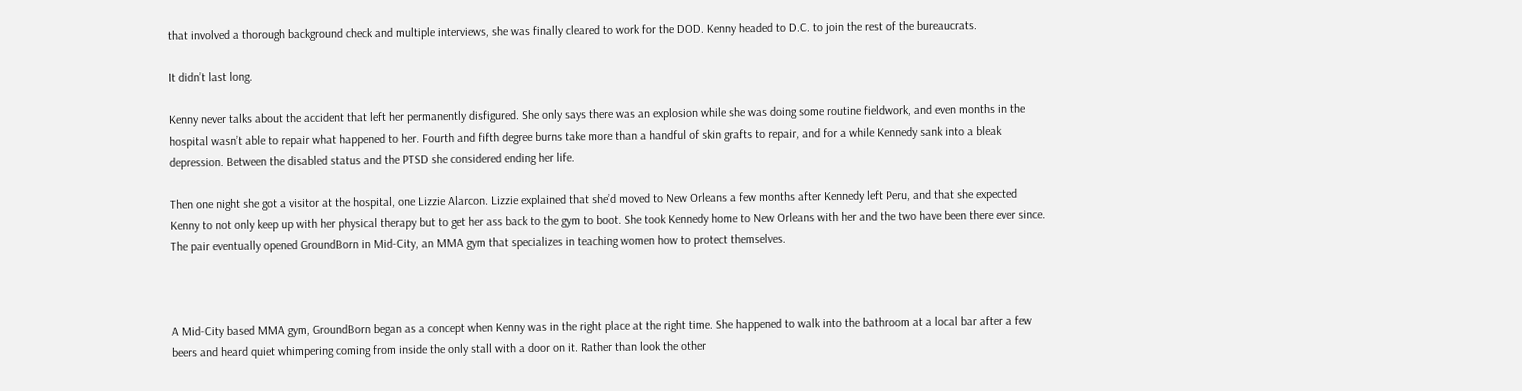that involved a thorough background check and multiple interviews, she was finally cleared to work for the DOD. Kenny headed to D.C. to join the rest of the bureaucrats.

It didn’t last long.

Kenny never talks about the accident that left her permanently disfigured. She only says there was an explosion while she was doing some routine fieldwork, and even months in the hospital wasn’t able to repair what happened to her. Fourth and fifth degree burns take more than a handful of skin grafts to repair, and for a while Kennedy sank into a bleak depression. Between the disabled status and the PTSD she considered ending her life.

Then one night she got a visitor at the hospital, one Lizzie Alarcon. Lizzie explained that she’d moved to New Orleans a few months after Kennedy left Peru, and that she expected Kenny to not only keep up with her physical therapy but to get her ass back to the gym to boot. She took Kennedy home to New Orleans with her and the two have been there ever since. The pair eventually opened GroundBorn in Mid-City, an MMA gym that specializes in teaching women how to protect themselves.



A Mid-City based MMA gym, GroundBorn began as a concept when Kenny was in the right place at the right time. She happened to walk into the bathroom at a local bar after a few beers and heard quiet whimpering coming from inside the only stall with a door on it. Rather than look the other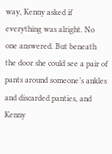way, Kenny asked if everything was alright. No one answered. But beneath the door she could see a pair of pants around someone’s ankles and discarded panties, and Kenny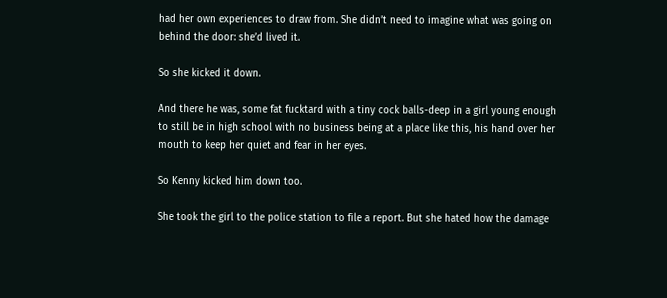had her own experiences to draw from. She didn’t need to imagine what was going on behind the door: she’d lived it.

So she kicked it down.

And there he was, some fat fucktard with a tiny cock balls-deep in a girl young enough to still be in high school with no business being at a place like this, his hand over her mouth to keep her quiet and fear in her eyes.

So Kenny kicked him down too.

She took the girl to the police station to file a report. But she hated how the damage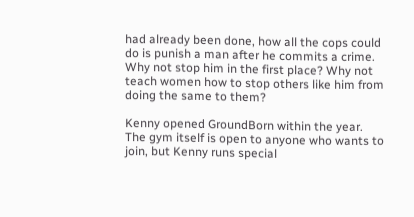had already been done, how all the cops could do is punish a man after he commits a crime. Why not stop him in the first place? Why not teach women how to stop others like him from doing the same to them?

Kenny opened GroundBorn within the year. The gym itself is open to anyone who wants to join, but Kenny runs special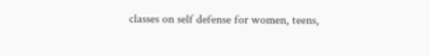classes on self defense for women, teens,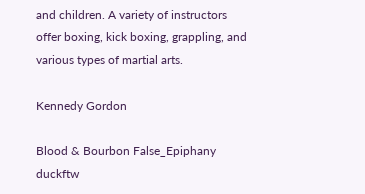and children. A variety of instructors offer boxing, kick boxing, grappling, and various types of martial arts.

Kennedy Gordon

Blood & Bourbon False_Epiphany duckftw